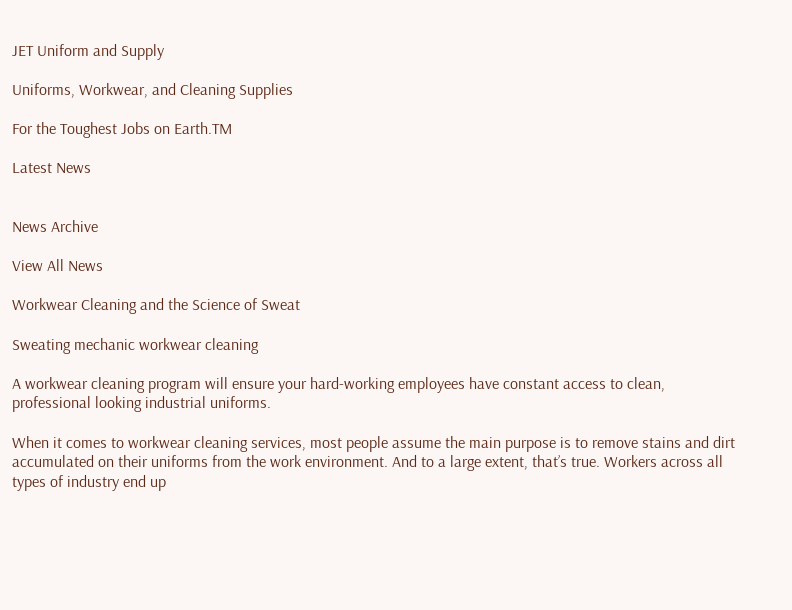JET Uniform and Supply

Uniforms, Workwear, and Cleaning Supplies

For the Toughest Jobs on Earth.TM

Latest News


News Archive

View All News

Workwear Cleaning and the Science of Sweat

Sweating mechanic workwear cleaning

A workwear cleaning program will ensure your hard-working employees have constant access to clean, professional looking industrial uniforms.

When it comes to workwear cleaning services, most people assume the main purpose is to remove stains and dirt accumulated on their uniforms from the work environment. And to a large extent, that’s true. Workers across all types of industry end up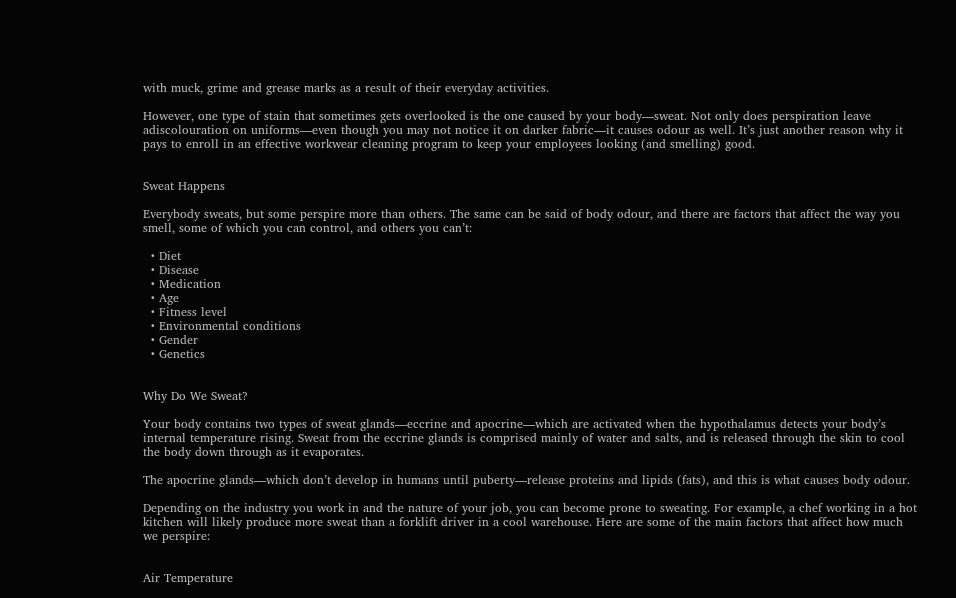with muck, grime and grease marks as a result of their everyday activities.

However, one type of stain that sometimes gets overlooked is the one caused by your body—sweat. Not only does perspiration leave adiscolouration on uniforms—even though you may not notice it on darker fabric—it causes odour as well. It’s just another reason why it pays to enroll in an effective workwear cleaning program to keep your employees looking (and smelling) good.


Sweat Happens

Everybody sweats, but some perspire more than others. The same can be said of body odour, and there are factors that affect the way you smell, some of which you can control, and others you can’t:

  • Diet
  • Disease
  • Medication
  • Age
  • Fitness level
  • Environmental conditions
  • Gender
  • Genetics


Why Do We Sweat?

Your body contains two types of sweat glands—eccrine and apocrine—which are activated when the hypothalamus detects your body’s internal temperature rising. Sweat from the eccrine glands is comprised mainly of water and salts, and is released through the skin to cool the body down through as it evaporates.

The apocrine glands—which don’t develop in humans until puberty—release proteins and lipids (fats), and this is what causes body odour.

Depending on the industry you work in and the nature of your job, you can become prone to sweating. For example, a chef working in a hot kitchen will likely produce more sweat than a forklift driver in a cool warehouse. Here are some of the main factors that affect how much we perspire:


Air Temperature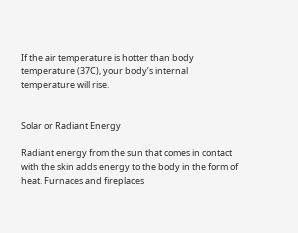If the air temperature is hotter than body temperature (37C), your body’s internal temperature will rise.


Solar or Radiant Energy

Radiant energy from the sun that comes in contact with the skin adds energy to the body in the form of heat. Furnaces and fireplaces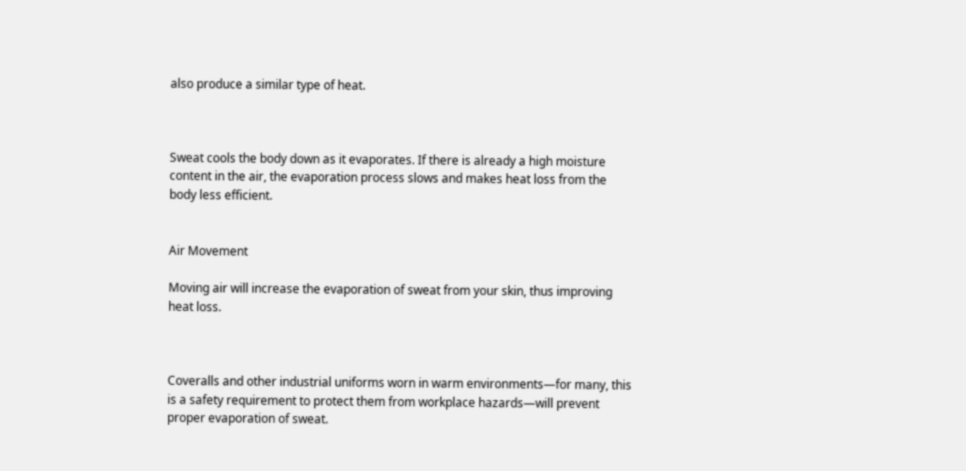also produce a similar type of heat.



Sweat cools the body down as it evaporates. If there is already a high moisture content in the air, the evaporation process slows and makes heat loss from the body less efficient.


Air Movement

Moving air will increase the evaporation of sweat from your skin, thus improving heat loss.



Coveralls and other industrial uniforms worn in warm environments—for many, this is a safety requirement to protect them from workplace hazards—will prevent proper evaporation of sweat.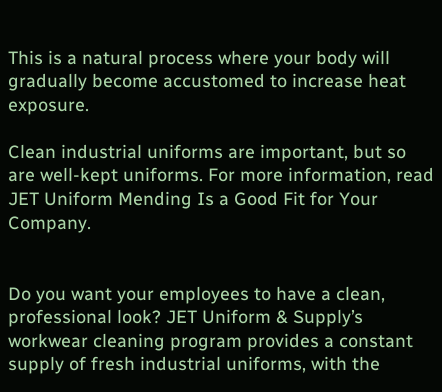This is a natural process where your body will gradually become accustomed to increase heat exposure.

Clean industrial uniforms are important, but so are well-kept uniforms. For more information, read JET Uniform Mending Is a Good Fit for Your Company.


Do you want your employees to have a clean, professional look? JET Uniform & Supply’s workwear cleaning program provides a constant supply of fresh industrial uniforms, with the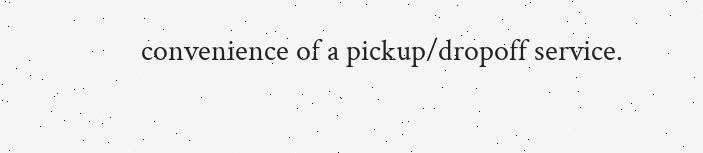convenience of a pickup/dropoff service.